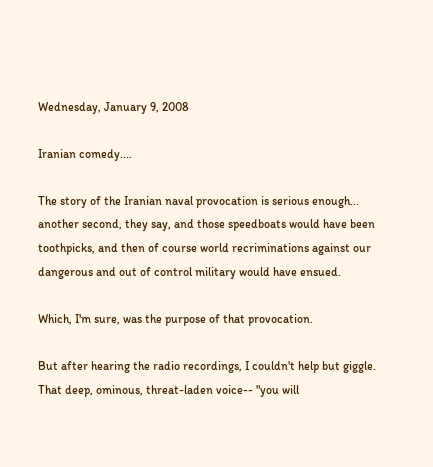Wednesday, January 9, 2008

Iranian comedy....

The story of the Iranian naval provocation is serious enough... another second, they say, and those speedboats would have been toothpicks, and then of course world recriminations against our dangerous and out of control military would have ensued.

Which, I'm sure, was the purpose of that provocation.

But after hearing the radio recordings, I couldn't help but giggle. That deep, ominous, threat-laden voice-- "you will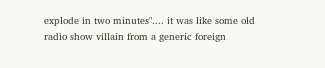explode in two minutes".... it was like some old radio show villain from a generic foreign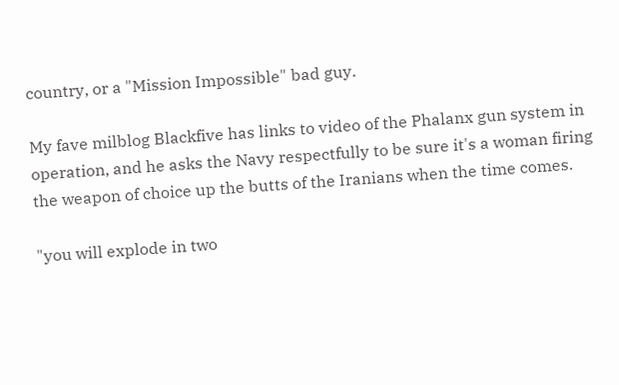country, or a "Mission Impossible" bad guy.

My fave milblog Blackfive has links to video of the Phalanx gun system in operation, and he asks the Navy respectfully to be sure it's a woman firing the weapon of choice up the butts of the Iranians when the time comes.

"you will explode in two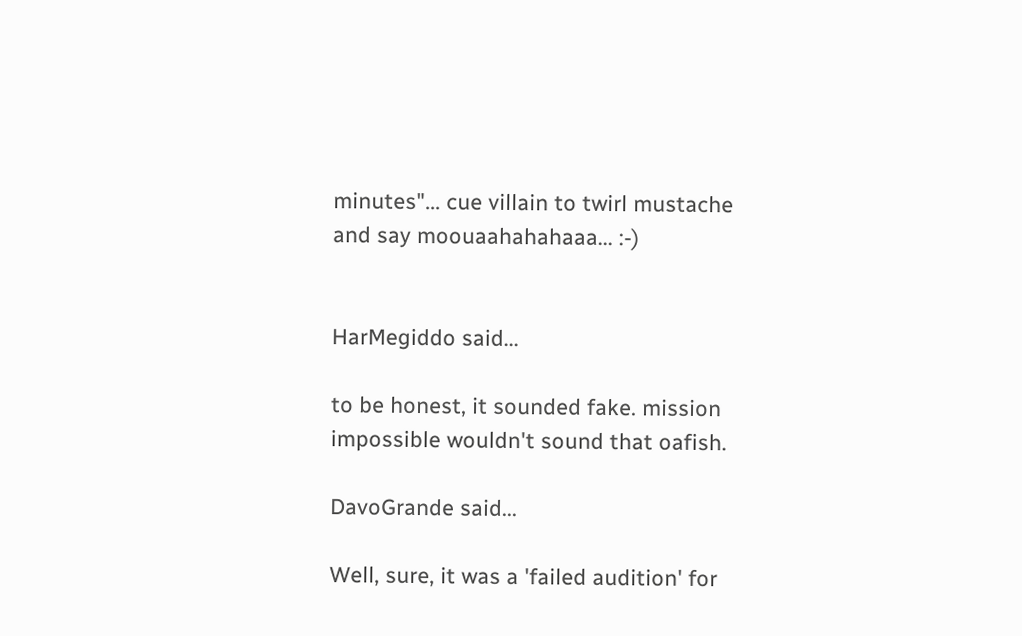minutes"... cue villain to twirl mustache and say moouaahahahaaa... :-)


HarMegiddo said...

to be honest, it sounded fake. mission impossible wouldn't sound that oafish.

DavoGrande said...

Well, sure, it was a 'failed audition' for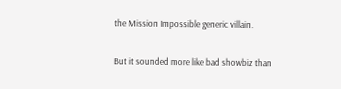the Mission Impossible generic villain.

But it sounded more like bad showbiz than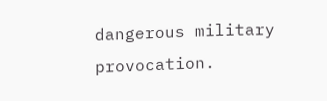dangerous military provocation.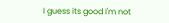I guess its good I'm not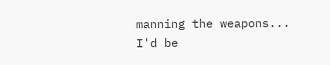manning the weapons... I'd be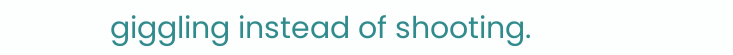giggling instead of shooting.